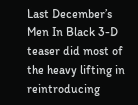Last December’s Men In Black 3-D teaser did most of the heavy lifting in reintroducing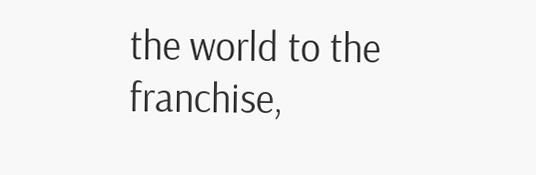the world to the franchise,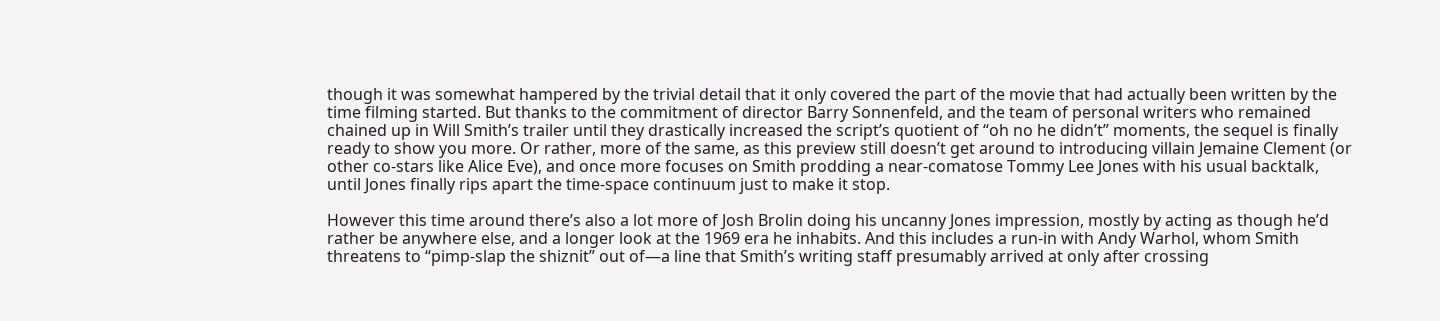though it was somewhat hampered by the trivial detail that it only covered the part of the movie that had actually been written by the time filming started. But thanks to the commitment of director Barry Sonnenfeld, and the team of personal writers who remained chained up in Will Smith’s trailer until they drastically increased the script’s quotient of “oh no he didn’t” moments, the sequel is finally ready to show you more. Or rather, more of the same, as this preview still doesn’t get around to introducing villain Jemaine Clement (or other co-stars like Alice Eve), and once more focuses on Smith prodding a near-comatose Tommy Lee Jones with his usual backtalk, until Jones finally rips apart the time-space continuum just to make it stop.

However this time around there’s also a lot more of Josh Brolin doing his uncanny Jones impression, mostly by acting as though he’d rather be anywhere else, and a longer look at the 1969 era he inhabits. And this includes a run-in with Andy Warhol, whom Smith threatens to “pimp-slap the shiznit” out of—a line that Smith’s writing staff presumably arrived at only after crossing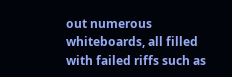out numerous whiteboards, all filled with failed riffs such as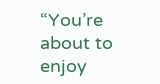“You’re about to enjoy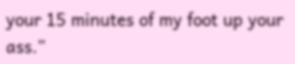your 15 minutes of my foot up your ass.”